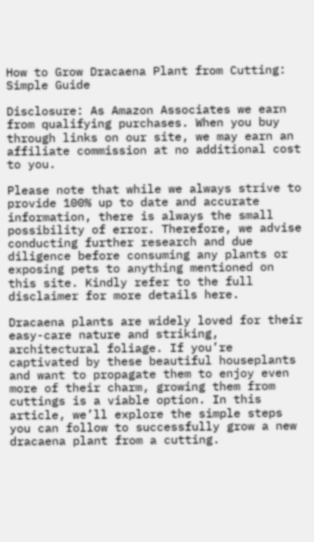How to Grow Dracaena Plant from Cutting: Simple Guide

Disclosure: As Amazon Associates we earn from qualifying purchases. When you buy through links on our site, we may earn an affiliate commission at no additional cost to you.

Please note that while we always strive to provide 100% up to date and accurate information, there is always the small possibility of error. Therefore, we advise conducting further research and due diligence before consuming any plants or exposing pets to anything mentioned on this site. Kindly refer to the full disclaimer for more details here.

Dracaena plants are widely loved for their easy-care nature and striking, architectural foliage. If you’re captivated by these beautiful houseplants and want to propagate them to enjoy even more of their charm, growing them from cuttings is a viable option. In this article, we’ll explore the simple steps you can follow to successfully grow a new dracaena plant from a cutting.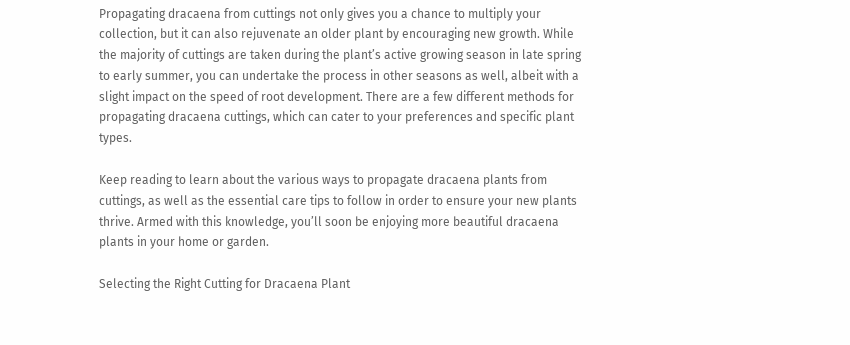Propagating dracaena from cuttings not only gives you a chance to multiply your collection, but it can also rejuvenate an older plant by encouraging new growth. While the majority of cuttings are taken during the plant’s active growing season in late spring to early summer, you can undertake the process in other seasons as well, albeit with a slight impact on the speed of root development. There are a few different methods for propagating dracaena cuttings, which can cater to your preferences and specific plant types.

Keep reading to learn about the various ways to propagate dracaena plants from cuttings, as well as the essential care tips to follow in order to ensure your new plants thrive. Armed with this knowledge, you’ll soon be enjoying more beautiful dracaena plants in your home or garden.

Selecting the Right Cutting for Dracaena Plant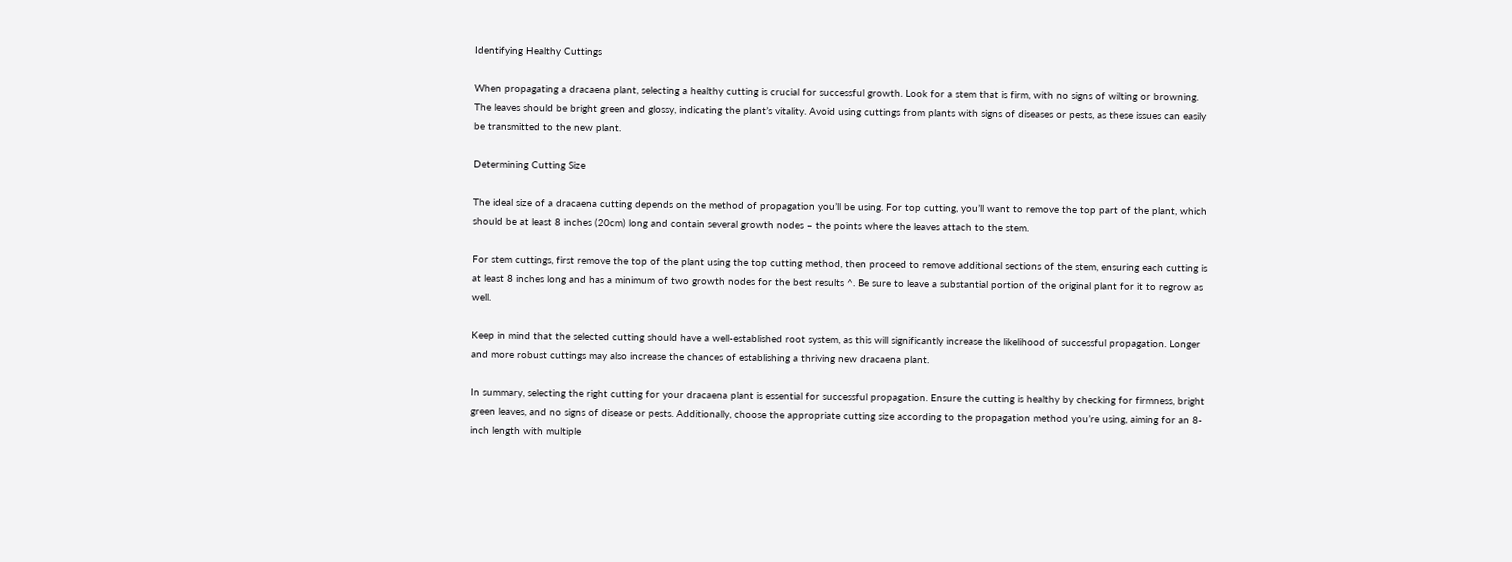Identifying Healthy Cuttings

When propagating a dracaena plant, selecting a healthy cutting is crucial for successful growth. Look for a stem that is firm, with no signs of wilting or browning. The leaves should be bright green and glossy, indicating the plant’s vitality. Avoid using cuttings from plants with signs of diseases or pests, as these issues can easily be transmitted to the new plant.

Determining Cutting Size

The ideal size of a dracaena cutting depends on the method of propagation you’ll be using. For top cutting, you’ll want to remove the top part of the plant, which should be at least 8 inches (20cm) long and contain several growth nodes – the points where the leaves attach to the stem.

For stem cuttings, first remove the top of the plant using the top cutting method, then proceed to remove additional sections of the stem, ensuring each cutting is at least 8 inches long and has a minimum of two growth nodes for the best results ^. Be sure to leave a substantial portion of the original plant for it to regrow as well.

Keep in mind that the selected cutting should have a well-established root system, as this will significantly increase the likelihood of successful propagation. Longer and more robust cuttings may also increase the chances of establishing a thriving new dracaena plant.

In summary, selecting the right cutting for your dracaena plant is essential for successful propagation. Ensure the cutting is healthy by checking for firmness, bright green leaves, and no signs of disease or pests. Additionally, choose the appropriate cutting size according to the propagation method you’re using, aiming for an 8-inch length with multiple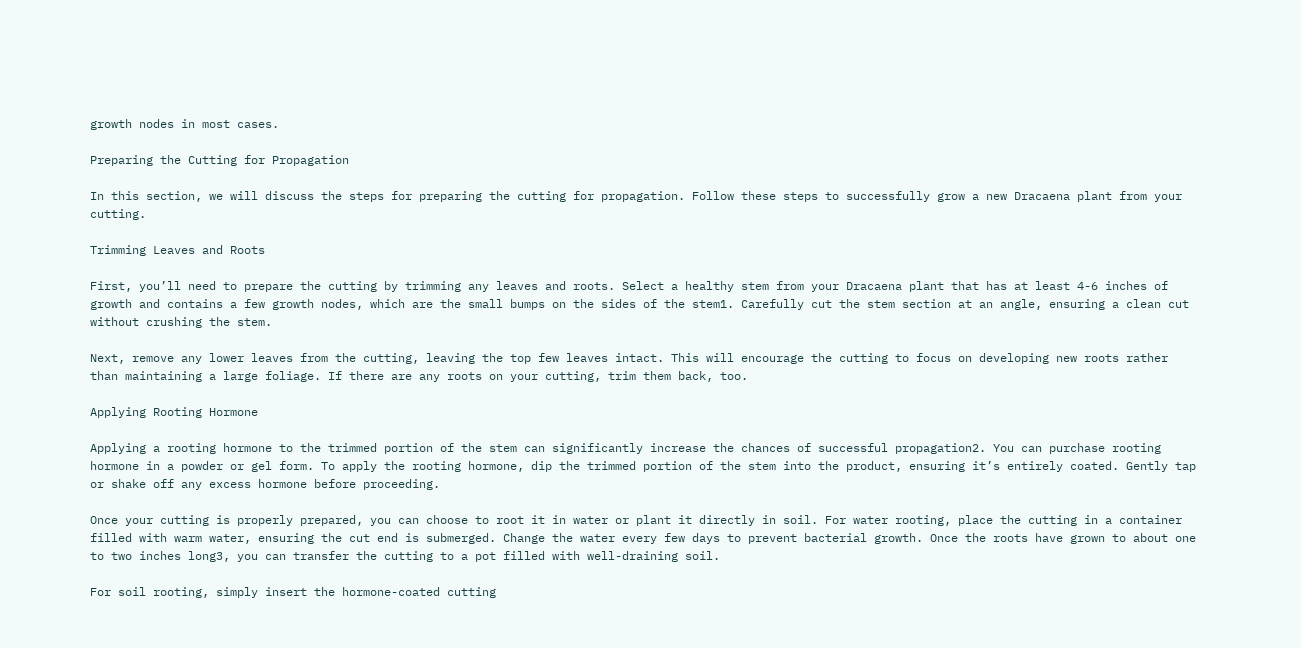growth nodes in most cases.

Preparing the Cutting for Propagation

In this section, we will discuss the steps for preparing the cutting for propagation. Follow these steps to successfully grow a new Dracaena plant from your cutting.

Trimming Leaves and Roots

First, you’ll need to prepare the cutting by trimming any leaves and roots. Select a healthy stem from your Dracaena plant that has at least 4-6 inches of growth and contains a few growth nodes, which are the small bumps on the sides of the stem1. Carefully cut the stem section at an angle, ensuring a clean cut without crushing the stem.

Next, remove any lower leaves from the cutting, leaving the top few leaves intact. This will encourage the cutting to focus on developing new roots rather than maintaining a large foliage. If there are any roots on your cutting, trim them back, too.

Applying Rooting Hormone

Applying a rooting hormone to the trimmed portion of the stem can significantly increase the chances of successful propagation2. You can purchase rooting hormone in a powder or gel form. To apply the rooting hormone, dip the trimmed portion of the stem into the product, ensuring it’s entirely coated. Gently tap or shake off any excess hormone before proceeding.

Once your cutting is properly prepared, you can choose to root it in water or plant it directly in soil. For water rooting, place the cutting in a container filled with warm water, ensuring the cut end is submerged. Change the water every few days to prevent bacterial growth. Once the roots have grown to about one to two inches long3, you can transfer the cutting to a pot filled with well-draining soil.

For soil rooting, simply insert the hormone-coated cutting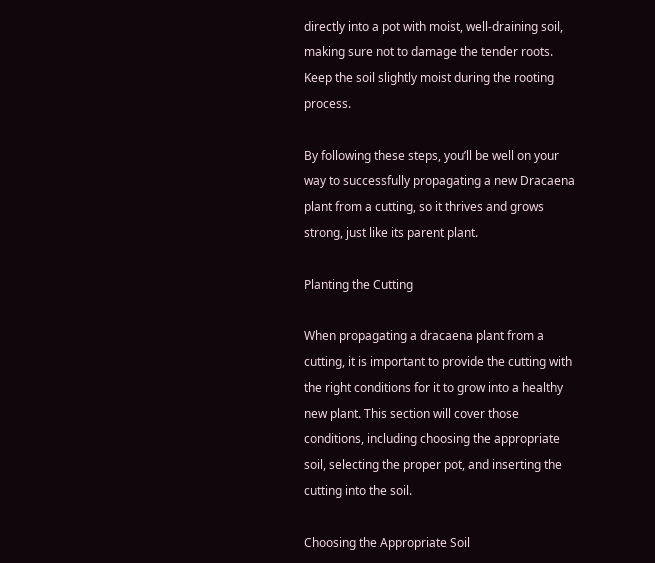directly into a pot with moist, well-draining soil, making sure not to damage the tender roots. Keep the soil slightly moist during the rooting process.

By following these steps, you’ll be well on your way to successfully propagating a new Dracaena plant from a cutting, so it thrives and grows strong, just like its parent plant.

Planting the Cutting

When propagating a dracaena plant from a cutting, it is important to provide the cutting with the right conditions for it to grow into a healthy new plant. This section will cover those conditions, including choosing the appropriate soil, selecting the proper pot, and inserting the cutting into the soil.

Choosing the Appropriate Soil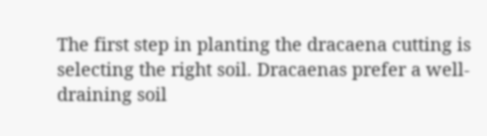The first step in planting the dracaena cutting is selecting the right soil. Dracaenas prefer a well-draining soil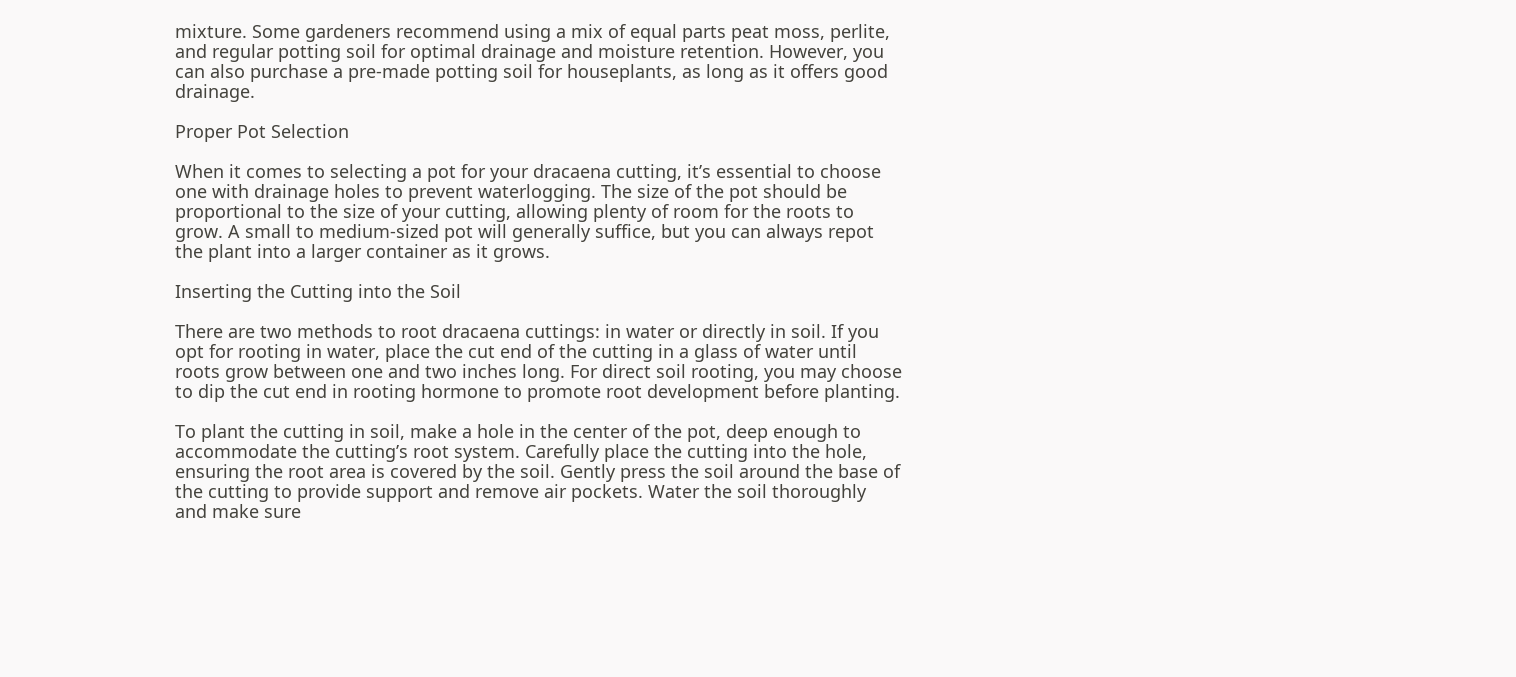mixture. Some gardeners recommend using a mix of equal parts peat moss, perlite, and regular potting soil for optimal drainage and moisture retention. However, you can also purchase a pre-made potting soil for houseplants, as long as it offers good drainage.

Proper Pot Selection

When it comes to selecting a pot for your dracaena cutting, it’s essential to choose one with drainage holes to prevent waterlogging. The size of the pot should be proportional to the size of your cutting, allowing plenty of room for the roots to grow. A small to medium-sized pot will generally suffice, but you can always repot the plant into a larger container as it grows.

Inserting the Cutting into the Soil

There are two methods to root dracaena cuttings: in water or directly in soil. If you opt for rooting in water, place the cut end of the cutting in a glass of water until roots grow between one and two inches long. For direct soil rooting, you may choose to dip the cut end in rooting hormone to promote root development before planting.

To plant the cutting in soil, make a hole in the center of the pot, deep enough to accommodate the cutting’s root system. Carefully place the cutting into the hole, ensuring the root area is covered by the soil. Gently press the soil around the base of the cutting to provide support and remove air pockets. Water the soil thoroughly and make sure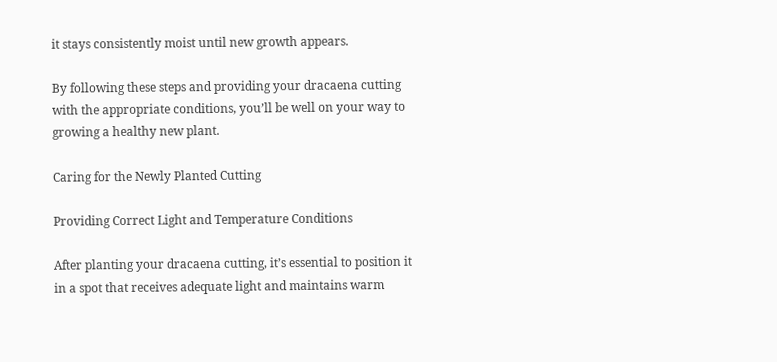it stays consistently moist until new growth appears.

By following these steps and providing your dracaena cutting with the appropriate conditions, you’ll be well on your way to growing a healthy new plant.

Caring for the Newly Planted Cutting

Providing Correct Light and Temperature Conditions

After planting your dracaena cutting, it’s essential to position it in a spot that receives adequate light and maintains warm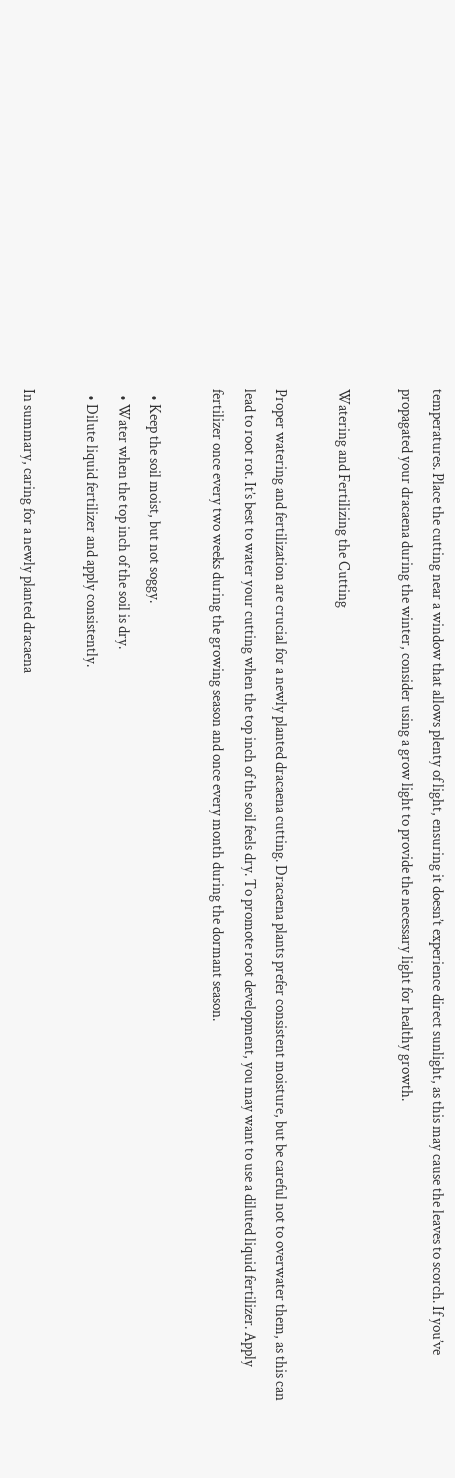temperatures. Place the cutting near a window that allows plenty of light, ensuring it doesn’t experience direct sunlight, as this may cause the leaves to scorch. If you’ve propagated your dracaena during the winter, consider using a grow light to provide the necessary light for healthy growth.

Watering and Fertilizing the Cutting

Proper watering and fertilization are crucial for a newly planted dracaena cutting. Dracaena plants prefer consistent moisture, but be careful not to overwater them, as this can lead to root rot. It’s best to water your cutting when the top inch of the soil feels dry. To promote root development, you may want to use a diluted liquid fertilizer. Apply fertilizer once every two weeks during the growing season and once every month during the dormant season.

  • Keep the soil moist, but not soggy.
  • Water when the top inch of the soil is dry.
  • Dilute liquid fertilizer and apply consistently.

In summary, caring for a newly planted dracaena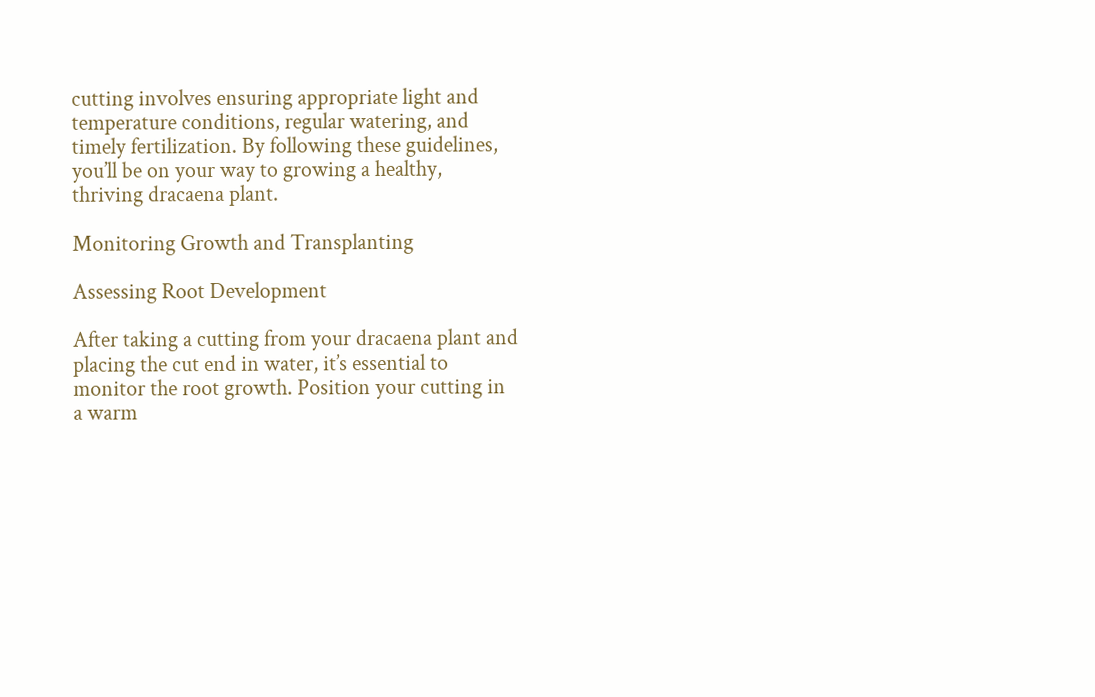cutting involves ensuring appropriate light and temperature conditions, regular watering, and timely fertilization. By following these guidelines, you’ll be on your way to growing a healthy, thriving dracaena plant.

Monitoring Growth and Transplanting

Assessing Root Development

After taking a cutting from your dracaena plant and placing the cut end in water, it’s essential to monitor the root growth. Position your cutting in a warm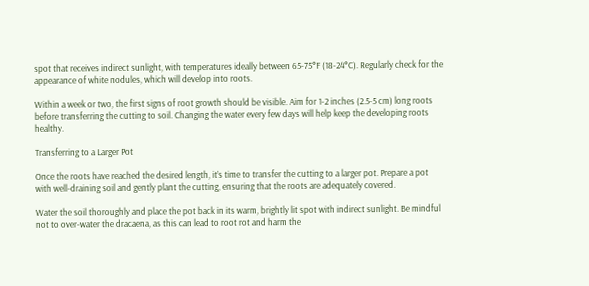spot that receives indirect sunlight, with temperatures ideally between 65-75°F (18-24°C). Regularly check for the appearance of white nodules, which will develop into roots.

Within a week or two, the first signs of root growth should be visible. Aim for 1-2 inches (2.5-5 cm) long roots before transferring the cutting to soil. Changing the water every few days will help keep the developing roots healthy.

Transferring to a Larger Pot

Once the roots have reached the desired length, it’s time to transfer the cutting to a larger pot. Prepare a pot with well-draining soil and gently plant the cutting, ensuring that the roots are adequately covered.

Water the soil thoroughly and place the pot back in its warm, brightly lit spot with indirect sunlight. Be mindful not to over-water the dracaena, as this can lead to root rot and harm the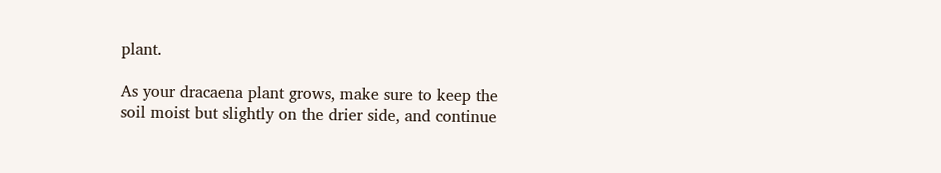plant.

As your dracaena plant grows, make sure to keep the soil moist but slightly on the drier side, and continue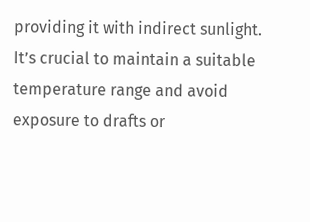providing it with indirect sunlight. It’s crucial to maintain a suitable temperature range and avoid exposure to drafts or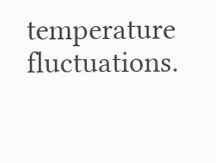temperature fluctuations.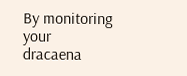By monitoring your dracaena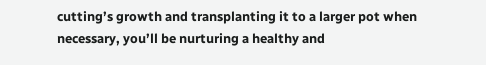cutting’s growth and transplanting it to a larger pot when necessary, you’ll be nurturing a healthy and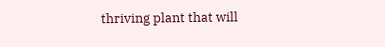thriving plant that will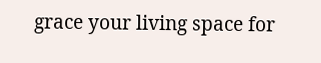grace your living space for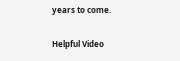years to come.

Helpful Video